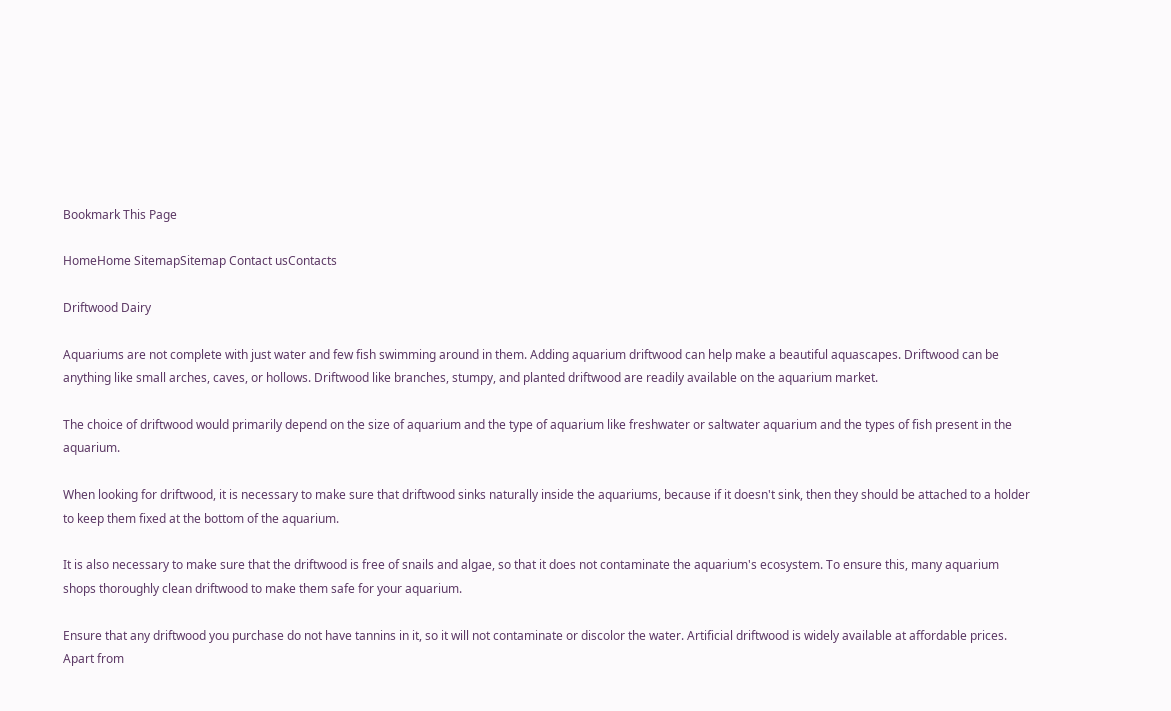Bookmark This Page

HomeHome SitemapSitemap Contact usContacts

Driftwood Dairy

Aquariums are not complete with just water and few fish swimming around in them. Adding aquarium driftwood can help make a beautiful aquascapes. Driftwood can be anything like small arches, caves, or hollows. Driftwood like branches, stumpy, and planted driftwood are readily available on the aquarium market.

The choice of driftwood would primarily depend on the size of aquarium and the type of aquarium like freshwater or saltwater aquarium and the types of fish present in the aquarium.

When looking for driftwood, it is necessary to make sure that driftwood sinks naturally inside the aquariums, because if it doesn't sink, then they should be attached to a holder to keep them fixed at the bottom of the aquarium.

It is also necessary to make sure that the driftwood is free of snails and algae, so that it does not contaminate the aquarium's ecosystem. To ensure this, many aquarium shops thoroughly clean driftwood to make them safe for your aquarium.

Ensure that any driftwood you purchase do not have tannins in it, so it will not contaminate or discolor the water. Artificial driftwood is widely available at affordable prices. Apart from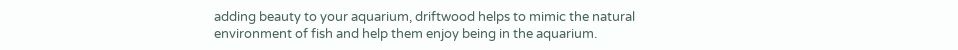adding beauty to your aquarium, driftwood helps to mimic the natural environment of fish and help them enjoy being in the aquarium.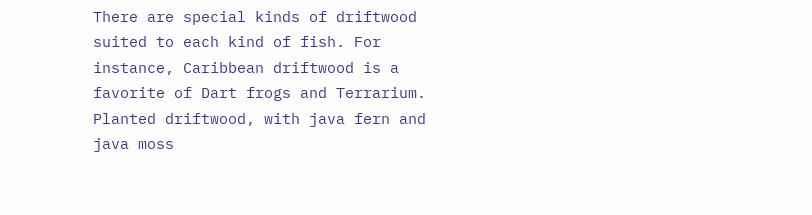There are special kinds of driftwood suited to each kind of fish. For instance, Caribbean driftwood is a favorite of Dart frogs and Terrarium. Planted driftwood, with java fern and java moss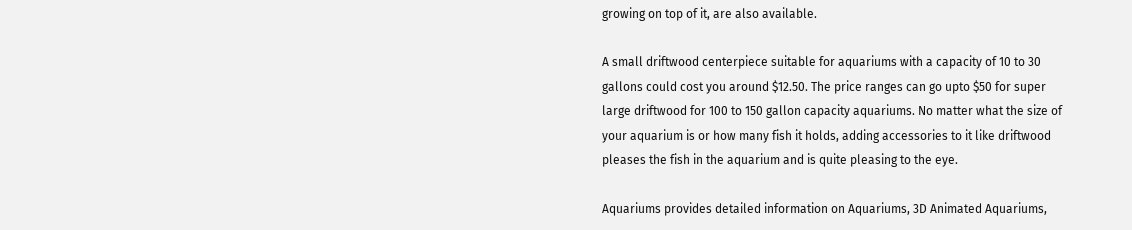growing on top of it, are also available.

A small driftwood centerpiece suitable for aquariums with a capacity of 10 to 30 gallons could cost you around $12.50. The price ranges can go upto $50 for super large driftwood for 100 to 150 gallon capacity aquariums. No matter what the size of your aquarium is or how many fish it holds, adding accessories to it like driftwood pleases the fish in the aquarium and is quite pleasing to the eye.

Aquariums provides detailed information on Aquariums, 3D Animated Aquariums,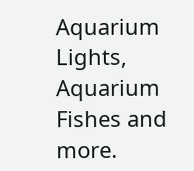Aquarium Lights, Aquarium Fishes and more.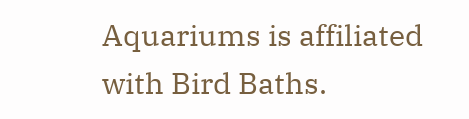Aquariums is affiliated with Bird Baths.